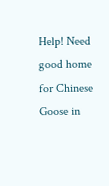Help! Need good home for Chinese Goose in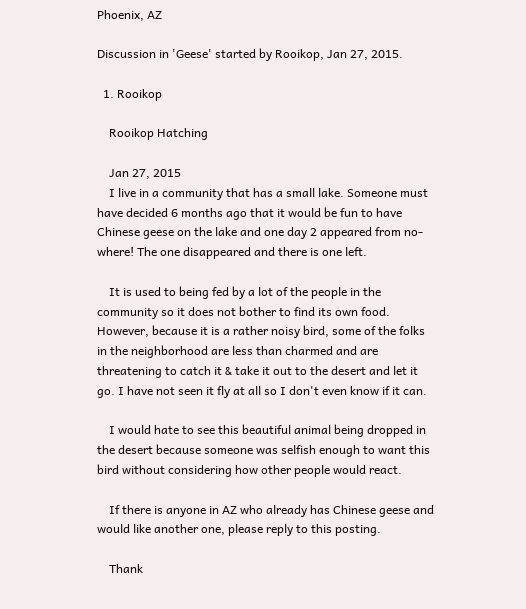Phoenix, AZ

Discussion in 'Geese' started by Rooikop, Jan 27, 2015.

  1. Rooikop

    Rooikop Hatching

    Jan 27, 2015
    I live in a community that has a small lake. Someone must have decided 6 months ago that it would be fun to have Chinese geese on the lake and one day 2 appeared from no-where! The one disappeared and there is one left.

    It is used to being fed by a lot of the people in the community so it does not bother to find its own food. However, because it is a rather noisy bird, some of the folks in the neighborhood are less than charmed and are threatening to catch it & take it out to the desert and let it go. I have not seen it fly at all so I don't even know if it can.

    I would hate to see this beautiful animal being dropped in the desert because someone was selfish enough to want this bird without considering how other people would react.

    If there is anyone in AZ who already has Chinese geese and would like another one, please reply to this posting.

    Thank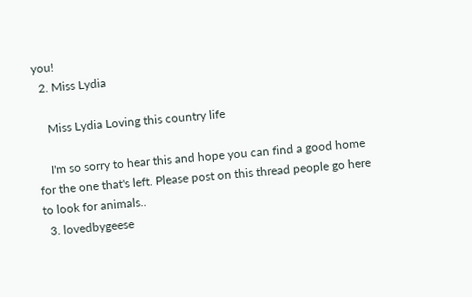you!
  2. Miss Lydia

    Miss Lydia Loving this country life

    I'm so sorry to hear this and hope you can find a good home for the one that's left. Please post on this thread people go here to look for animals..
  3. lovedbygeese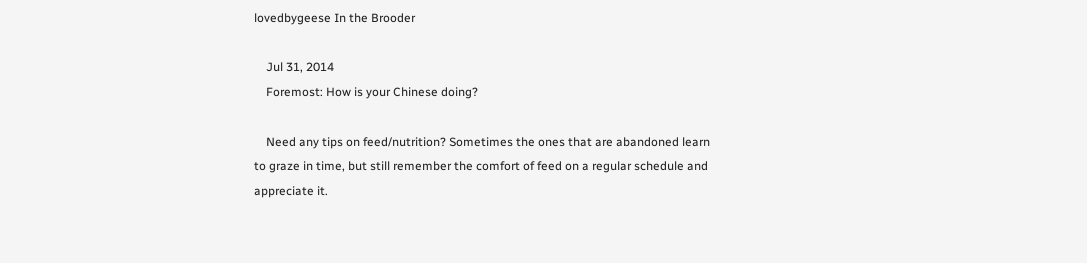lovedbygeese In the Brooder

    Jul 31, 2014
    Foremost: How is your Chinese doing?

    Need any tips on feed/nutrition? Sometimes the ones that are abandoned learn to graze in time, but still remember the comfort of feed on a regular schedule and appreciate it.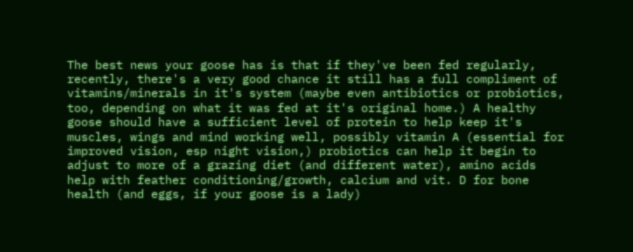The best news your goose has is that if they've been fed regularly, recently, there's a very good chance it still has a full compliment of vitamins/minerals in it's system (maybe even antibiotics or probiotics, too, depending on what it was fed at it's original home.) A healthy goose should have a sufficient level of protein to help keep it's muscles, wings and mind working well, possibly vitamin A (essential for improved vision, esp night vision,) probiotics can help it begin to adjust to more of a grazing diet (and different water), amino acids help with feather conditioning/growth, calcium and vit. D for bone health (and eggs, if your goose is a lady)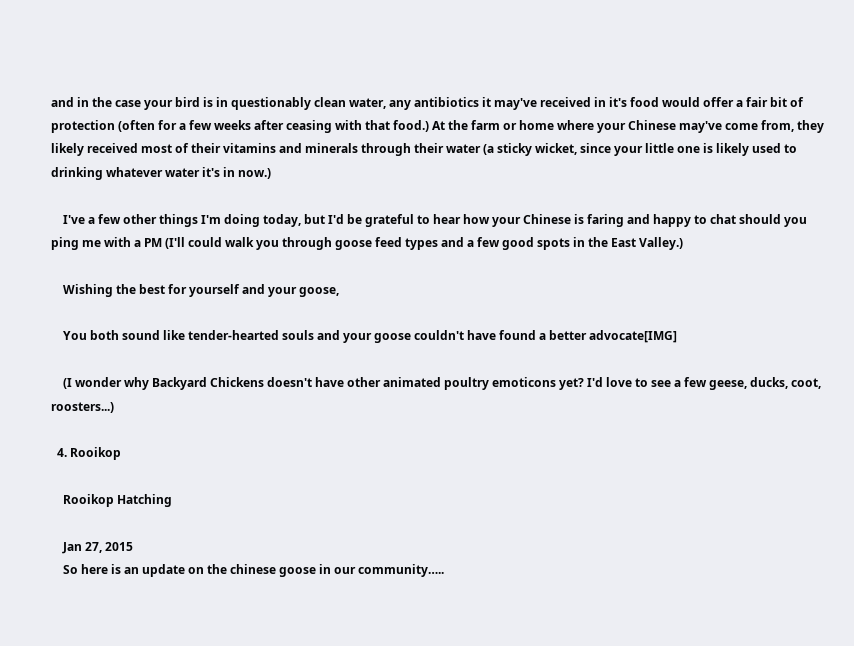and in the case your bird is in questionably clean water, any antibiotics it may've received in it's food would offer a fair bit of protection (often for a few weeks after ceasing with that food.) At the farm or home where your Chinese may've come from, they likely received most of their vitamins and minerals through their water (a sticky wicket, since your little one is likely used to drinking whatever water it's in now.)

    I've a few other things I'm doing today, but I'd be grateful to hear how your Chinese is faring and happy to chat should you ping me with a PM (I'll could walk you through goose feed types and a few good spots in the East Valley.)

    Wishing the best for yourself and your goose,

    You both sound like tender-hearted souls and your goose couldn't have found a better advocate[IMG]

    (I wonder why Backyard Chickens doesn't have other animated poultry emoticons yet? I'd love to see a few geese, ducks, coot, roosters...)

  4. Rooikop

    Rooikop Hatching

    Jan 27, 2015
    So here is an update on the chinese goose in our community…..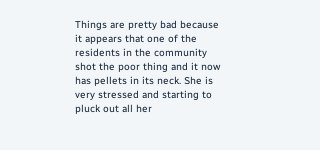Things are pretty bad because it appears that one of the residents in the community shot the poor thing and it now has pellets in its neck. She is very stressed and starting to pluck out all her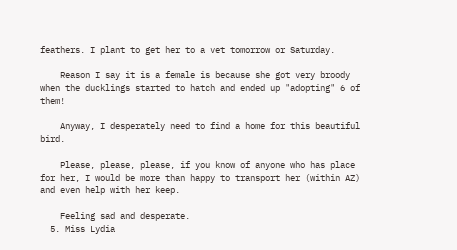feathers. I plant to get her to a vet tomorrow or Saturday.

    Reason I say it is a female is because she got very broody when the ducklings started to hatch and ended up "adopting" 6 of them!

    Anyway, I desperately need to find a home for this beautiful bird.

    Please, please, please, if you know of anyone who has place for her, I would be more than happy to transport her (within AZ) and even help with her keep.

    Feeling sad and desperate.
  5. Miss Lydia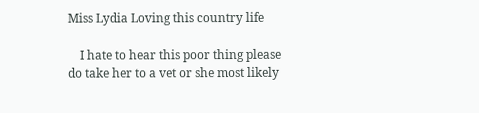Miss Lydia Loving this country life

    I hate to hear this poor thing please do take her to a vet or she most likely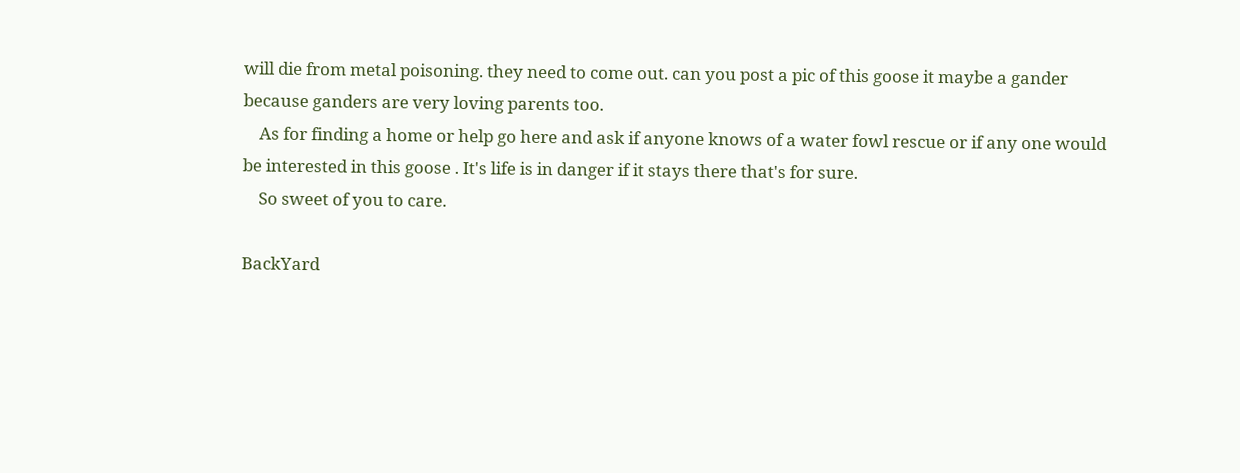will die from metal poisoning. they need to come out. can you post a pic of this goose it maybe a gander because ganders are very loving parents too.
    As for finding a home or help go here and ask if anyone knows of a water fowl rescue or if any one would be interested in this goose . It's life is in danger if it stays there that's for sure.
    So sweet of you to care.

BackYard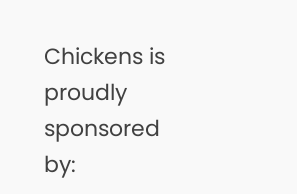Chickens is proudly sponsored by: